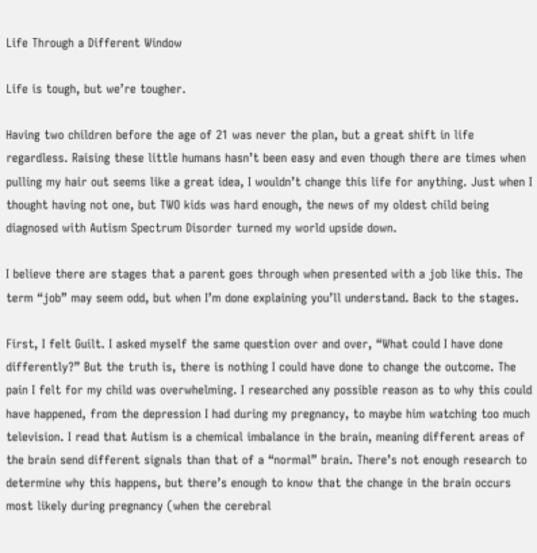Life Through a Different Window

Life is tough, but we’re tougher.

Having two children before the age of 21 was never the plan, but a great shift in life regardless. Raising these little humans hasn’t been easy and even though there are times when pulling my hair out seems like a great idea, I wouldn’t change this life for anything. Just when I thought having not one, but TWO kids was hard enough, the news of my oldest child being diagnosed with Autism Spectrum Disorder turned my world upside down.

I believe there are stages that a parent goes through when presented with a job like this. The term “job” may seem odd, but when I’m done explaining you’ll understand. Back to the stages.

First, I felt Guilt. I asked myself the same question over and over, “What could I have done differently?” But the truth is, there is nothing I could have done to change the outcome. The pain I felt for my child was overwhelming. I researched any possible reason as to why this could have happened, from the depression I had during my pregnancy, to maybe him watching too much television. I read that Autism is a chemical imbalance in the brain, meaning different areas of the brain send different signals than that of a “normal” brain. There’s not enough research to determine why this happens, but there’s enough to know that the change in the brain occurs most likely during pregnancy (when the cerebral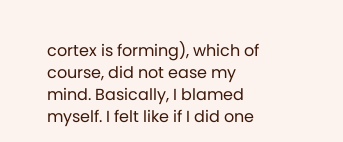cortex is forming), which of course, did not ease my mind. Basically, I blamed myself. I felt like if I did one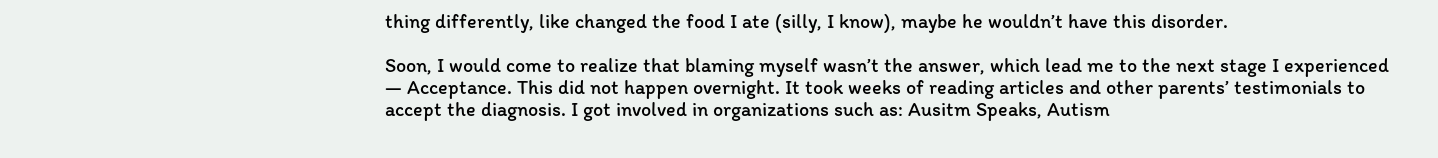thing differently, like changed the food I ate (silly, I know), maybe he wouldn’t have this disorder.

Soon, I would come to realize that blaming myself wasn’t the answer, which lead me to the next stage I experienced — Acceptance. This did not happen overnight. It took weeks of reading articles and other parents’ testimonials to accept the diagnosis. I got involved in organizations such as: Ausitm Speaks, Autism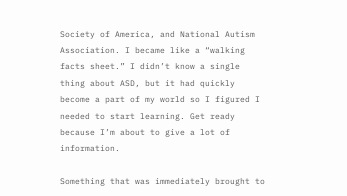Society of America, and National Autism Association. I became like a “walking facts sheet.” I didn’t know a single thing about ASD, but it had quickly become a part of my world so I figured I needed to start learning. Get ready because I’m about to give a lot of information.

Something that was immediately brought to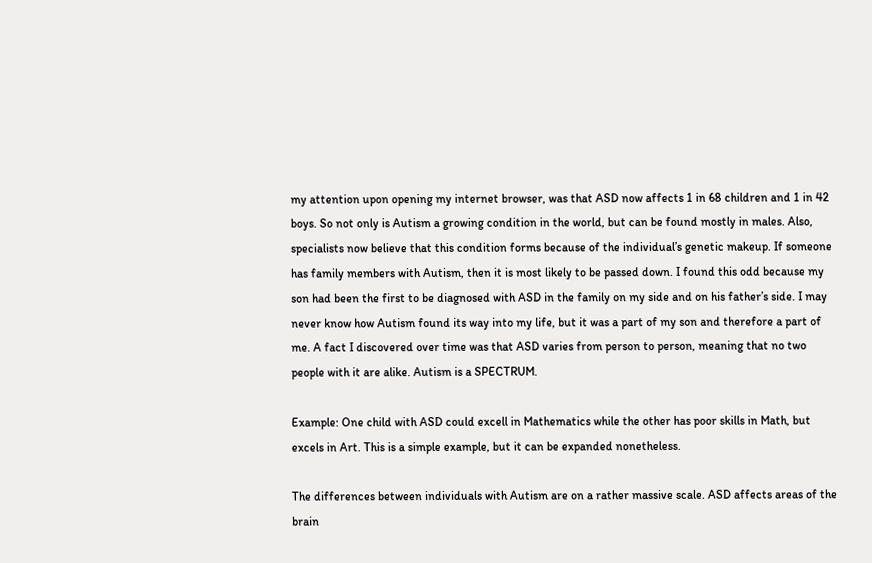my attention upon opening my internet browser, was that ASD now affects 1 in 68 children and 1 in 42 boys. So not only is Autism a growing condition in the world, but can be found mostly in males. Also, specialists now believe that this condition forms because of the individual’s genetic makeup. If someone has family members with Autism, then it is most likely to be passed down. I found this odd because my son had been the first to be diagnosed with ASD in the family on my side and on his father’s side. I may never know how Autism found its way into my life, but it was a part of my son and therefore a part of me. A fact I discovered over time was that ASD varies from person to person, meaning that no two people with it are alike. Autism is a SPECTRUM.

Example: One child with ASD could excell in Mathematics while the other has poor skills in Math, but excels in Art. This is a simple example, but it can be expanded nonetheless.

The differences between individuals with Autism are on a rather massive scale. ASD affects areas of the brain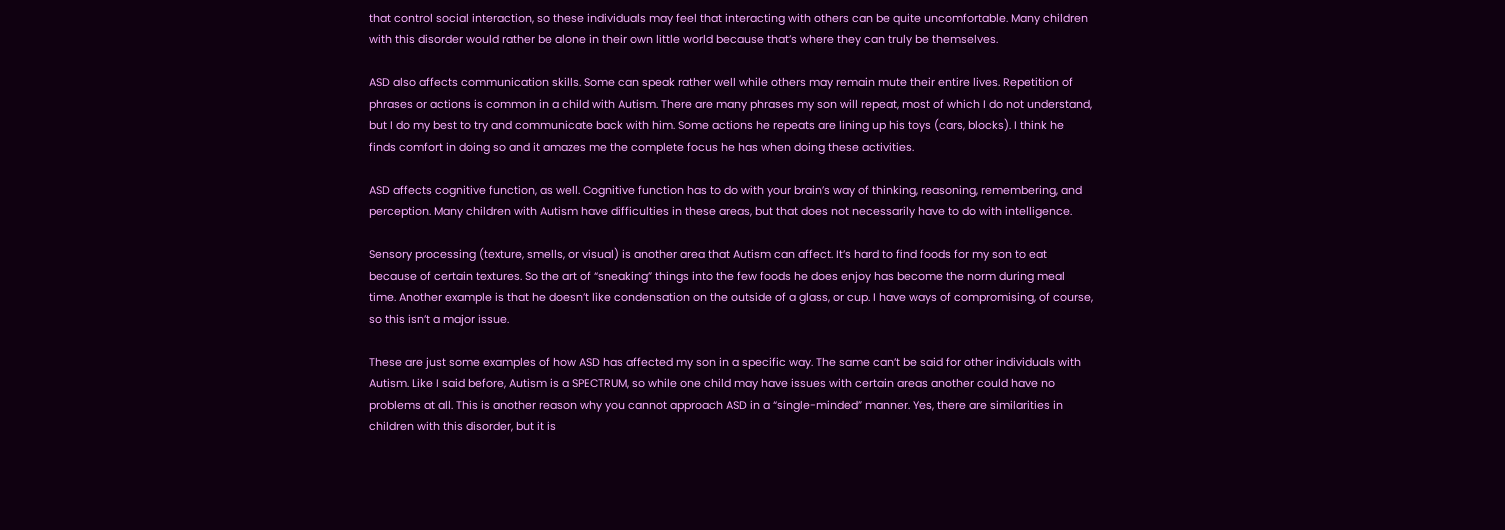that control social interaction, so these individuals may feel that interacting with others can be quite uncomfortable. Many children with this disorder would rather be alone in their own little world because that’s where they can truly be themselves.

ASD also affects communication skills. Some can speak rather well while others may remain mute their entire lives. Repetition of phrases or actions is common in a child with Autism. There are many phrases my son will repeat, most of which I do not understand, but I do my best to try and communicate back with him. Some actions he repeats are lining up his toys (cars, blocks). I think he finds comfort in doing so and it amazes me the complete focus he has when doing these activities.

ASD affects cognitive function, as well. Cognitive function has to do with your brain’s way of thinking, reasoning, remembering, and perception. Many children with Autism have difficulties in these areas, but that does not necessarily have to do with intelligence.

Sensory processing (texture, smells, or visual) is another area that Autism can affect. It’s hard to find foods for my son to eat because of certain textures. So the art of “sneaking” things into the few foods he does enjoy has become the norm during meal time. Another example is that he doesn’t like condensation on the outside of a glass, or cup. I have ways of compromising, of course, so this isn’t a major issue.

These are just some examples of how ASD has affected my son in a specific way. The same can’t be said for other individuals with Autism. Like I said before, Autism is a SPECTRUM, so while one child may have issues with certain areas another could have no problems at all. This is another reason why you cannot approach ASD in a “single-minded” manner. Yes, there are similarities in children with this disorder, but it is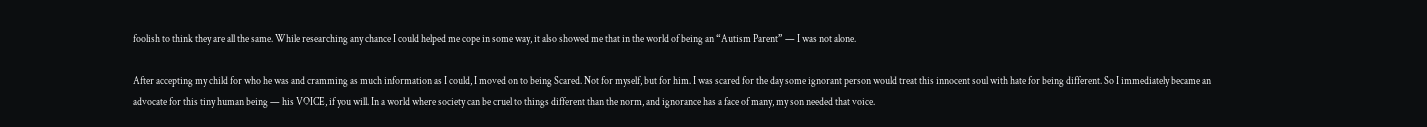foolish to think they are all the same. While researching any chance I could helped me cope in some way, it also showed me that in the world of being an “Autism Parent” — I was not alone.

After accepting my child for who he was and cramming as much information as I could, I moved on to being Scared. Not for myself, but for him. I was scared for the day some ignorant person would treat this innocent soul with hate for being different. So I immediately became an advocate for this tiny human being — his VOICE, if you will. In a world where society can be cruel to things different than the norm, and ignorance has a face of many, my son needed that voice.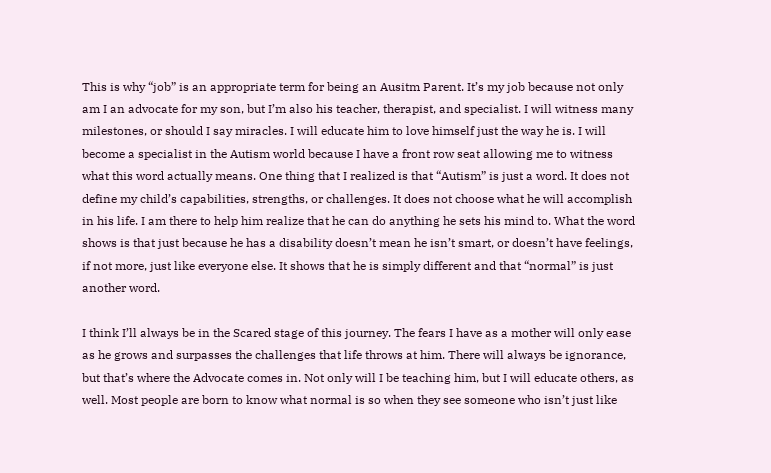This is why “job” is an appropriate term for being an Ausitm Parent. It’s my job because not only am I an advocate for my son, but I’m also his teacher, therapist, and specialist. I will witness many milestones, or should I say miracles. I will educate him to love himself just the way he is. I will become a specialist in the Autism world because I have a front row seat allowing me to witness what this word actually means. One thing that I realized is that “Autism” is just a word. It does not define my child’s capabilities, strengths, or challenges. It does not choose what he will accomplish in his life. I am there to help him realize that he can do anything he sets his mind to. What the word shows is that just because he has a disability doesn’t mean he isn’t smart, or doesn’t have feelings, if not more, just like everyone else. It shows that he is simply different and that “normal” is just another word.

I think I’ll always be in the Scared stage of this journey. The fears I have as a mother will only ease as he grows and surpasses the challenges that life throws at him. There will always be ignorance, but that’s where the Advocate comes in. Not only will I be teaching him, but I will educate others, as well. Most people are born to know what normal is so when they see someone who isn’t just like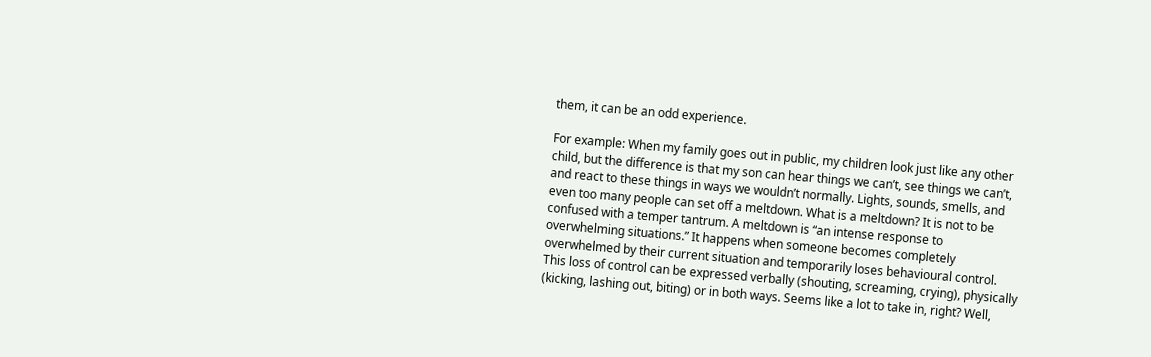them, it can be an odd experience.

For example: When my family goes out in public, my children look just like any other child, but the difference is that my son can hear things we can’t, see things we can’t, and react to these things in ways we wouldn’t normally. Lights, sounds, smells, and even too many people can set off a meltdown. What is a meltdown? It is not to be confused with a temper tantrum. A meltdown is “an intense response to overwhelming situations.” It happens when someone becomes completely overwhelmed by their current situation and temporarily loses behavioural control. This loss of control can be expressed verbally (shouting, screaming, crying), physically (kicking, lashing out, biting) or in both ways. Seems like a lot to take in, right? Well,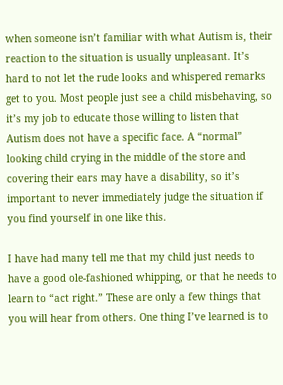when someone isn’t familiar with what Autism is, their reaction to the situation is usually unpleasant. It’s hard to not let the rude looks and whispered remarks get to you. Most people just see a child misbehaving, so it’s my job to educate those willing to listen that Autism does not have a specific face. A “normal” looking child crying in the middle of the store and covering their ears may have a disability, so it’s important to never immediately judge the situation if you find yourself in one like this.

I have had many tell me that my child just needs to have a good ole-fashioned whipping, or that he needs to learn to “act right.” These are only a few things that you will hear from others. One thing I’ve learned is to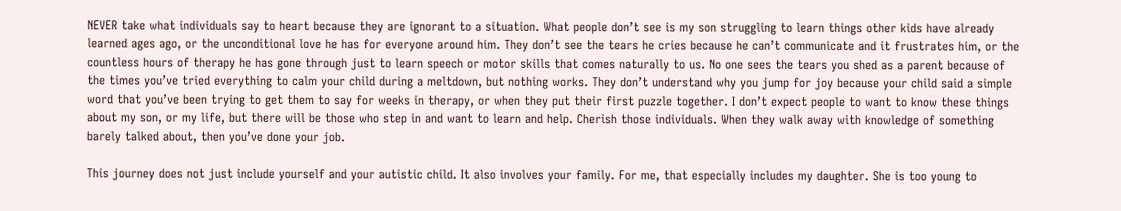NEVER take what individuals say to heart because they are ignorant to a situation. What people don’t see is my son struggling to learn things other kids have already learned ages ago, or the unconditional love he has for everyone around him. They don’t see the tears he cries because he can’t communicate and it frustrates him, or the countless hours of therapy he has gone through just to learn speech or motor skills that comes naturally to us. No one sees the tears you shed as a parent because of the times you’ve tried everything to calm your child during a meltdown, but nothing works. They don’t understand why you jump for joy because your child said a simple word that you’ve been trying to get them to say for weeks in therapy, or when they put their first puzzle together. I don’t expect people to want to know these things about my son, or my life, but there will be those who step in and want to learn and help. Cherish those individuals. When they walk away with knowledge of something barely talked about, then you’ve done your job.

This journey does not just include yourself and your autistic child. It also involves your family. For me, that especially includes my daughter. She is too young to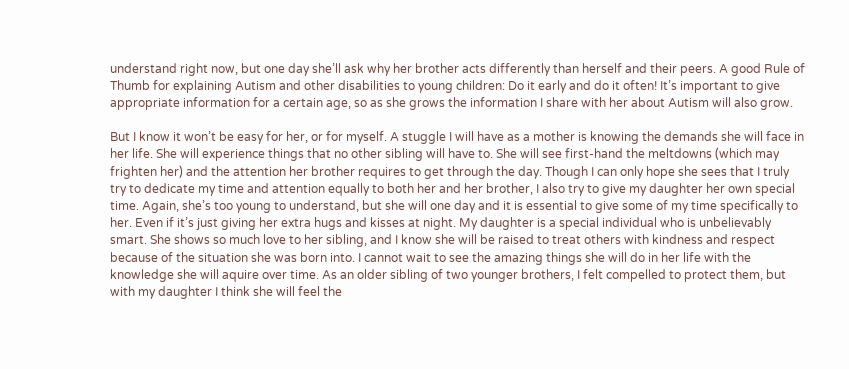understand right now, but one day she’ll ask why her brother acts differently than herself and their peers. A good Rule of Thumb for explaining Autism and other disabilities to young children: Do it early and do it often! It’s important to give appropriate information for a certain age, so as she grows the information I share with her about Autism will also grow.

But I know it won’t be easy for her, or for myself. A stuggle I will have as a mother is knowing the demands she will face in her life. She will experience things that no other sibling will have to. She will see first-hand the meltdowns (which may frighten her) and the attention her brother requires to get through the day. Though I can only hope she sees that I truly try to dedicate my time and attention equally to both her and her brother, I also try to give my daughter her own special time. Again, she’s too young to understand, but she will one day and it is essential to give some of my time specifically to her. Even if it’s just giving her extra hugs and kisses at night. My daughter is a special individual who is unbelievably smart. She shows so much love to her sibling, and I know she will be raised to treat others with kindness and respect because of the situation she was born into. I cannot wait to see the amazing things she will do in her life with the knowledge she will aquire over time. As an older sibling of two younger brothers, I felt compelled to protect them, but with my daughter I think she will feel the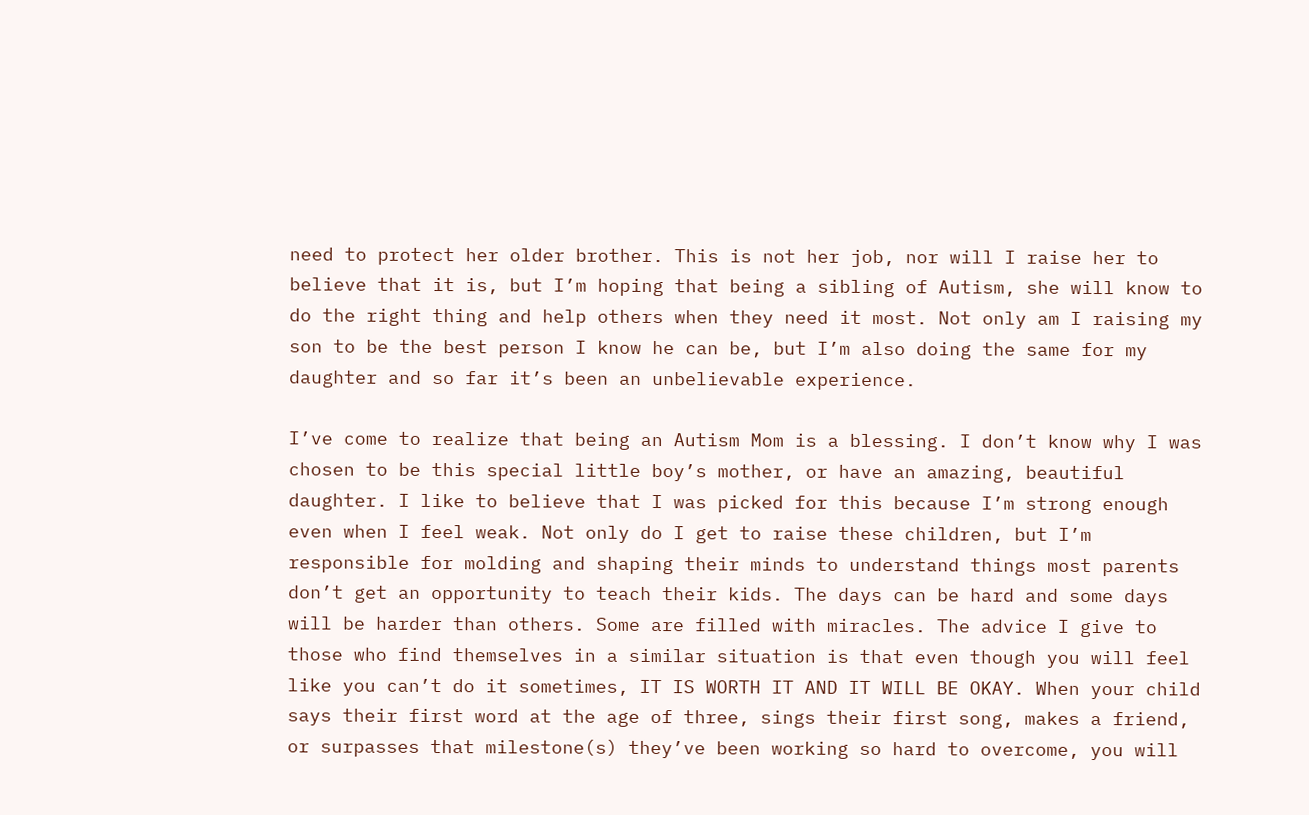need to protect her older brother. This is not her job, nor will I raise her to believe that it is, but I’m hoping that being a sibling of Autism, she will know to do the right thing and help others when they need it most. Not only am I raising my son to be the best person I know he can be, but I’m also doing the same for my daughter and so far it’s been an unbelievable experience.

I’ve come to realize that being an Autism Mom is a blessing. I don’t know why I was chosen to be this special little boy’s mother, or have an amazing, beautiful daughter. I like to believe that I was picked for this because I’m strong enough even when I feel weak. Not only do I get to raise these children, but I’m responsible for molding and shaping their minds to understand things most parents don’t get an opportunity to teach their kids. The days can be hard and some days will be harder than others. Some are filled with miracles. The advice I give to those who find themselves in a similar situation is that even though you will feel like you can’t do it sometimes, IT IS WORTH IT AND IT WILL BE OKAY. When your child says their first word at the age of three, sings their first song, makes a friend, or surpasses that milestone(s) they’ve been working so hard to overcome, you will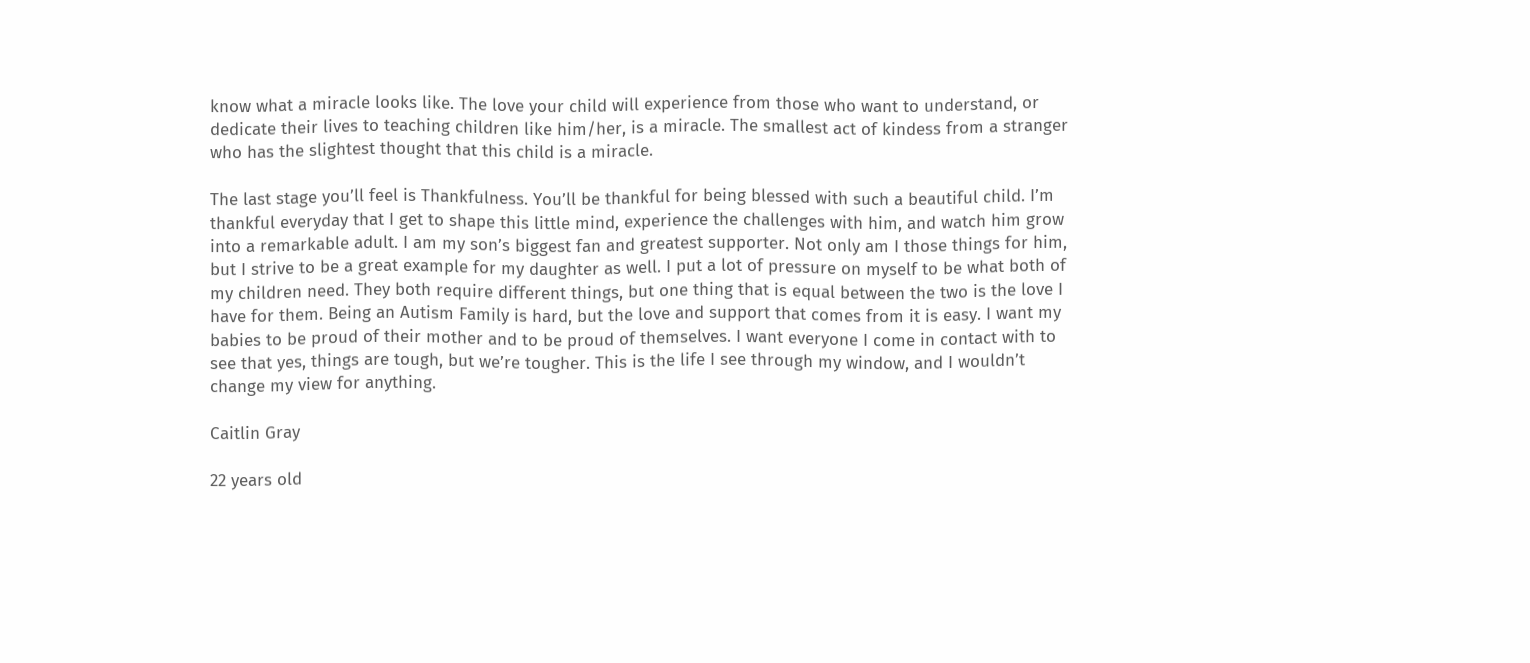know what a miracle looks like. The love your child will experience from those who want to understand, or dedicate their lives to teaching children like him/her, is a miracle. The smallest act of kindess from a stranger who has the slightest thought that this child is a miracle.

The last stage you’ll feel is Thankfulness. You’ll be thankful for being blessed with such a beautiful child. I’m thankful everyday that I get to shape this little mind, experience the challenges with him, and watch him grow into a remarkable adult. I am my son’s biggest fan and greatest supporter. Not only am I those things for him, but I strive to be a great example for my daughter as well. I put a lot of pressure on myself to be what both of my children need. They both require different things, but one thing that is equal between the two is the love I have for them. Being an Autism Family is hard, but the love and support that comes from it is easy. I want my babies to be proud of their mother and to be proud of themselves. I want everyone I come in contact with to see that yes, things are tough, but we’re tougher. This is the life I see through my window, and I wouldn’t change my view for anything.

Caitlin Gray

22 years old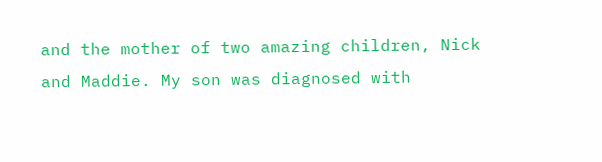and the mother of two amazing children, Nick and Maddie. My son was diagnosed with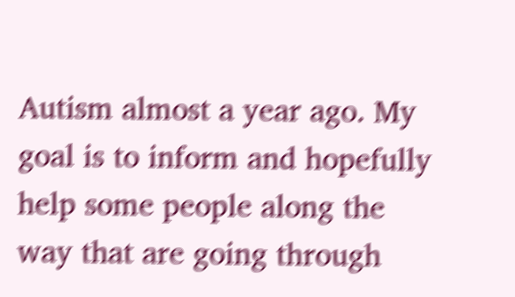Autism almost a year ago. My goal is to inform and hopefully help some people along the way that are going through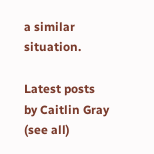a similar situation.

Latest posts by Caitlin Gray (see all)